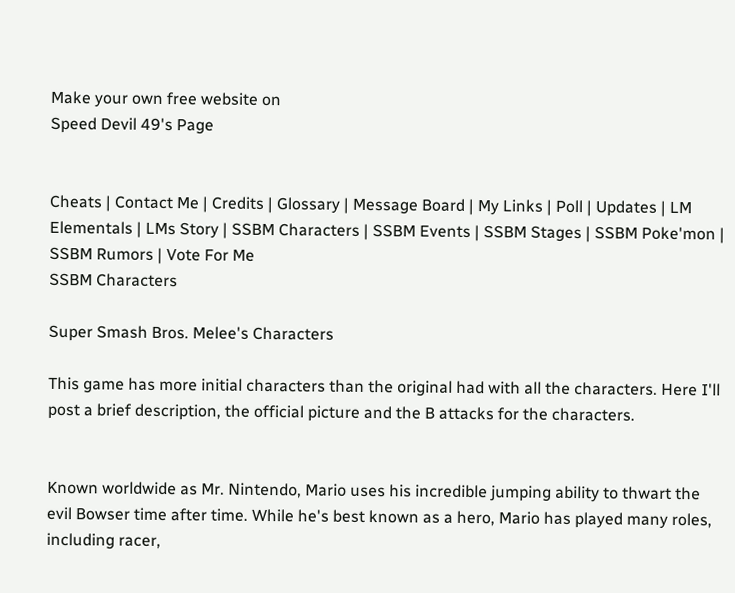Make your own free website on
Speed Devil 49's Page


Cheats | Contact Me | Credits | Glossary | Message Board | My Links | Poll | Updates | LM Elementals | LMs Story | SSBM Characters | SSBM Events | SSBM Stages | SSBM Poke'mon | SSBM Rumors | Vote For Me
SSBM Characters

Super Smash Bros. Melee's Characters

This game has more initial characters than the original had with all the characters. Here I'll post a brief description, the official picture and the B attacks for the characters.


Known worldwide as Mr. Nintendo, Mario uses his incredible jumping ability to thwart the evil Bowser time after time. While he's best known as a hero, Mario has played many roles, including racer,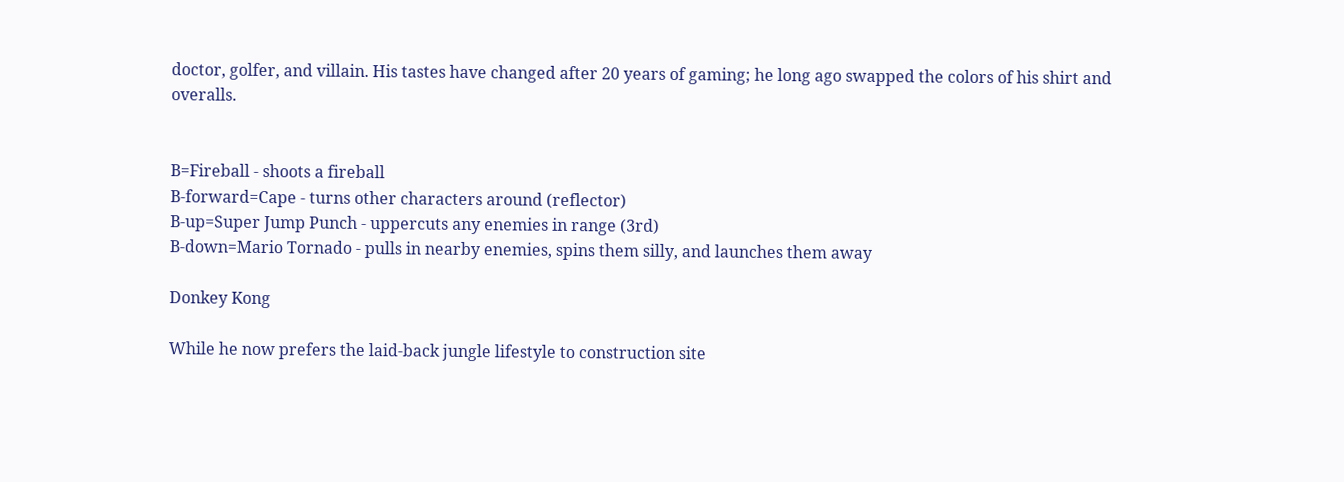doctor, golfer, and villain. His tastes have changed after 20 years of gaming; he long ago swapped the colors of his shirt and overalls.


B=Fireball - shoots a fireball
B-forward=Cape - turns other characters around (reflector)
B-up=Super Jump Punch - uppercuts any enemies in range (3rd)
B-down=Mario Tornado - pulls in nearby enemies, spins them silly, and launches them away

Donkey Kong

While he now prefers the laid-back jungle lifestyle to construction site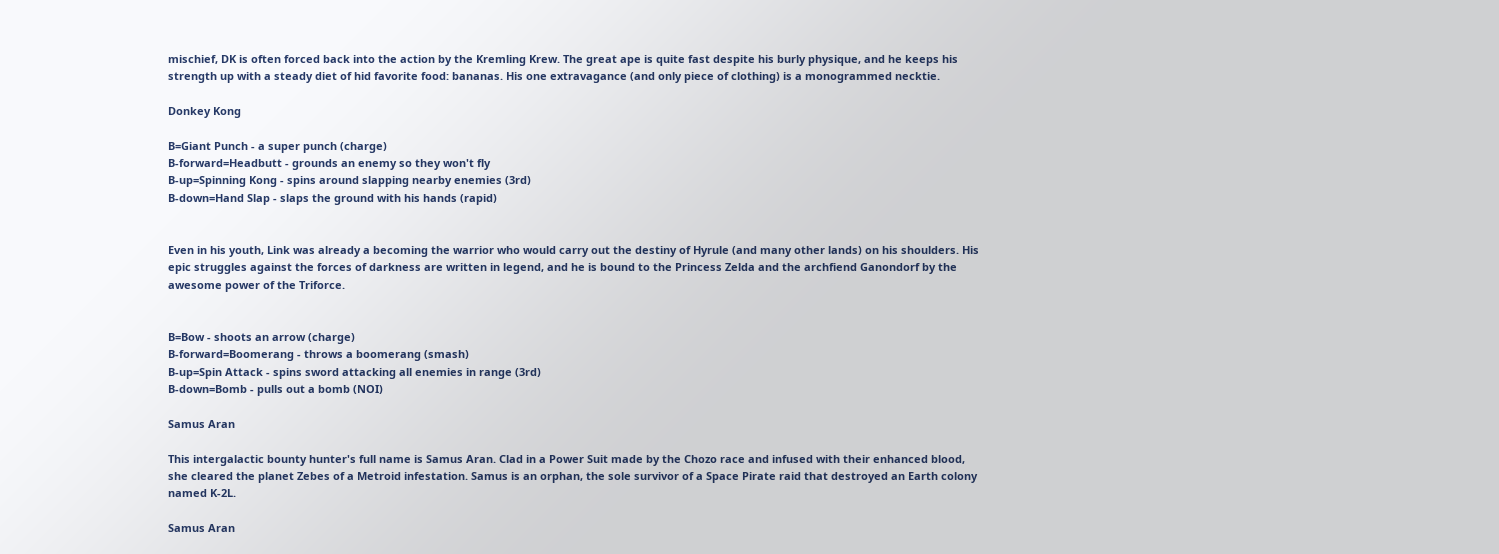mischief, DK is often forced back into the action by the Kremling Krew. The great ape is quite fast despite his burly physique, and he keeps his strength up with a steady diet of hid favorite food: bananas. His one extravagance (and only piece of clothing) is a monogrammed necktie.

Donkey Kong

B=Giant Punch - a super punch (charge)
B-forward=Headbutt - grounds an enemy so they won't fly
B-up=Spinning Kong - spins around slapping nearby enemies (3rd)
B-down=Hand Slap - slaps the ground with his hands (rapid)


Even in his youth, Link was already a becoming the warrior who would carry out the destiny of Hyrule (and many other lands) on his shoulders. His epic struggles against the forces of darkness are written in legend, and he is bound to the Princess Zelda and the archfiend Ganondorf by the awesome power of the Triforce.


B=Bow - shoots an arrow (charge)
B-forward=Boomerang - throws a boomerang (smash)
B-up=Spin Attack - spins sword attacking all enemies in range (3rd)
B-down=Bomb - pulls out a bomb (NOI)

Samus Aran

This intergalactic bounty hunter's full name is Samus Aran. Clad in a Power Suit made by the Chozo race and infused with their enhanced blood, she cleared the planet Zebes of a Metroid infestation. Samus is an orphan, the sole survivor of a Space Pirate raid that destroyed an Earth colony named K-2L.

Samus Aran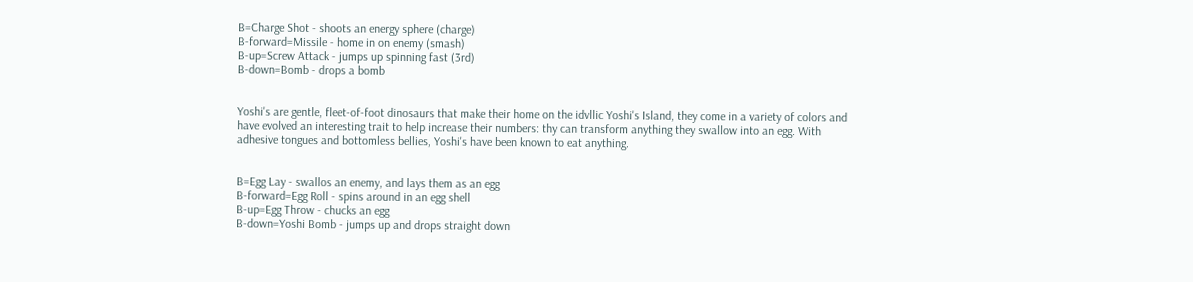B=Charge Shot - shoots an energy sphere (charge)
B-forward=Missile - home in on enemy (smash)
B-up=Screw Attack - jumps up spinning fast (3rd)
B-down=Bomb - drops a bomb


Yoshi's are gentle, fleet-of-foot dinosaurs that make their home on the idvllic Yoshi's Island, they come in a variety of colors and have evolved an interesting trait to help increase their numbers: thy can transform anything they swallow into an egg. With adhesive tongues and bottomless bellies, Yoshi's have been known to eat anything.


B=Egg Lay - swallos an enemy, and lays them as an egg
B-forward=Egg Roll - spins around in an egg shell
B-up=Egg Throw - chucks an egg
B-down=Yoshi Bomb - jumps up and drops straight down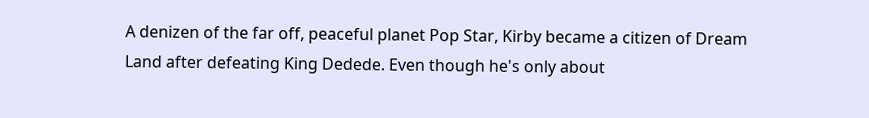A denizen of the far off, peaceful planet Pop Star, Kirby became a citizen of Dream Land after defeating King Dedede. Even though he's only about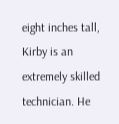eight inches tall, Kirby is an extremely skilled technician. He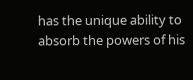has the unique ability to absorb the powers of his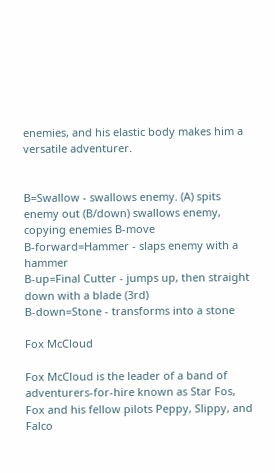enemies, and his elastic body makes him a versatile adventurer.


B=Swallow - swallows enemy. (A) spits enemy out (B/down) swallows enemy, copying enemies B-move
B-forward=Hammer - slaps enemy with a hammer
B-up=Final Cutter - jumps up, then straight down with a blade (3rd)
B-down=Stone - transforms into a stone

Fox McCloud

Fox McCloud is the leader of a band of adventurers-for-hire known as Star Fos, Fox and his fellow pilots Peppy, Slippy, and Falco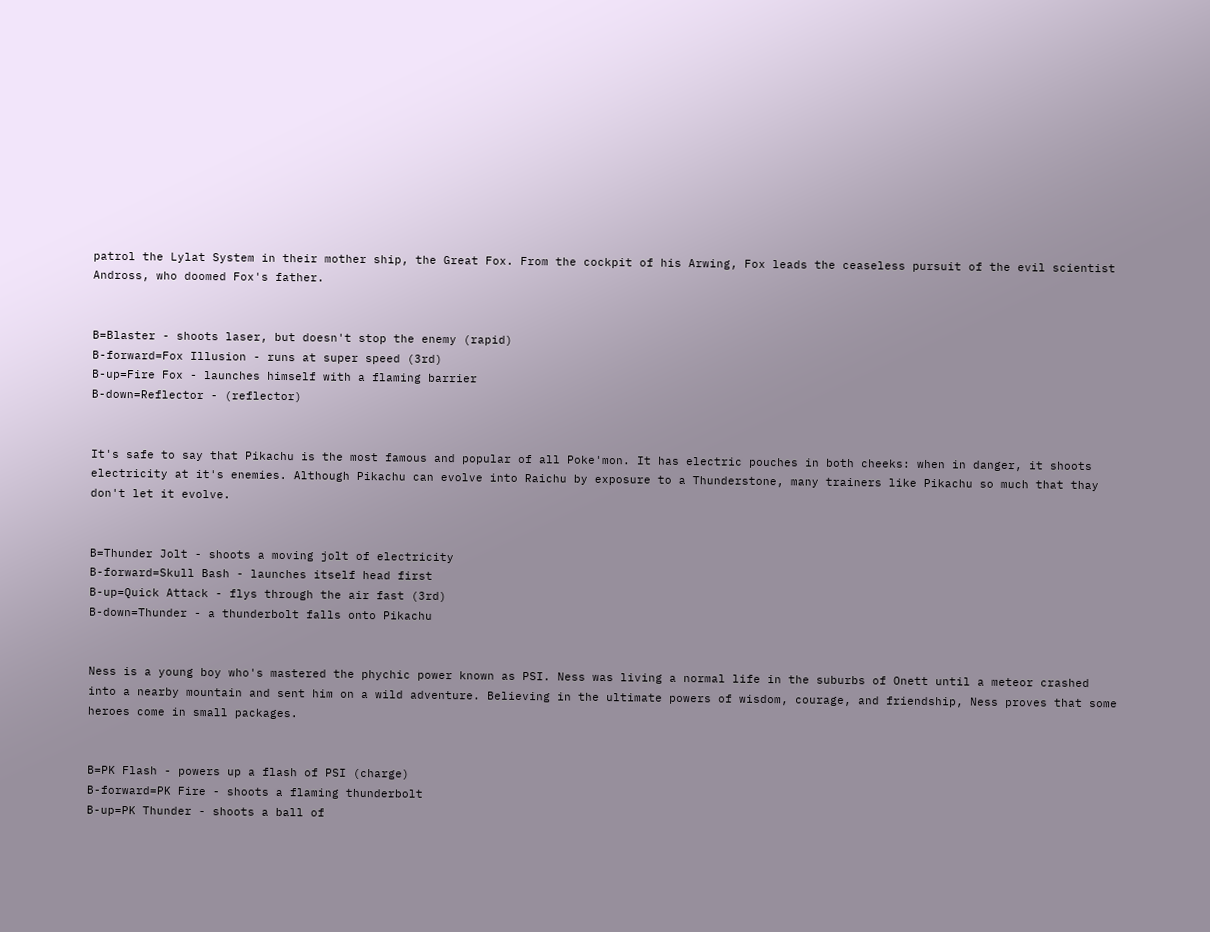patrol the Lylat System in their mother ship, the Great Fox. From the cockpit of his Arwing, Fox leads the ceaseless pursuit of the evil scientist Andross, who doomed Fox's father.


B=Blaster - shoots laser, but doesn't stop the enemy (rapid)
B-forward=Fox Illusion - runs at super speed (3rd)
B-up=Fire Fox - launches himself with a flaming barrier
B-down=Reflector - (reflector)


It's safe to say that Pikachu is the most famous and popular of all Poke'mon. It has electric pouches in both cheeks: when in danger, it shoots electricity at it's enemies. Although Pikachu can evolve into Raichu by exposure to a Thunderstone, many trainers like Pikachu so much that thay don't let it evolve.


B=Thunder Jolt - shoots a moving jolt of electricity
B-forward=Skull Bash - launches itself head first
B-up=Quick Attack - flys through the air fast (3rd)
B-down=Thunder - a thunderbolt falls onto Pikachu


Ness is a young boy who's mastered the phychic power known as PSI. Ness was living a normal life in the suburbs of Onett until a meteor crashed into a nearby mountain and sent him on a wild adventure. Believing in the ultimate powers of wisdom, courage, and friendship, Ness proves that some heroes come in small packages.


B=PK Flash - powers up a flash of PSI (charge)
B-forward=PK Fire - shoots a flaming thunderbolt
B-up=PK Thunder - shoots a ball of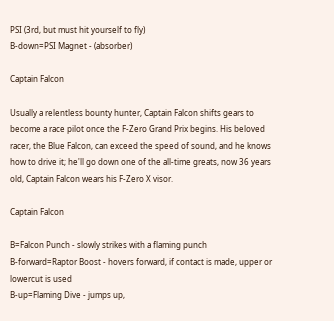PSI (3rd, but must hit yourself to fly)
B-down=PSI Magnet - (absorber)

Captain Falcon

Usually a relentless bounty hunter, Captain Falcon shifts gears to become a race pilot once the F-Zero Grand Prix begins. His beloved racer, the Blue Falcon, can exceed the speed of sound, and he knows how to drive it; he'll go down one of the all-time greats, now 36 years old, Captain Falcon wears his F-Zero X visor.

Captain Falcon

B=Falcon Punch - slowly strikes with a flaming punch
B-forward=Raptor Boost - hovers forward, if contact is made, upper or lowercut is used
B-up=Flaming Dive - jumps up,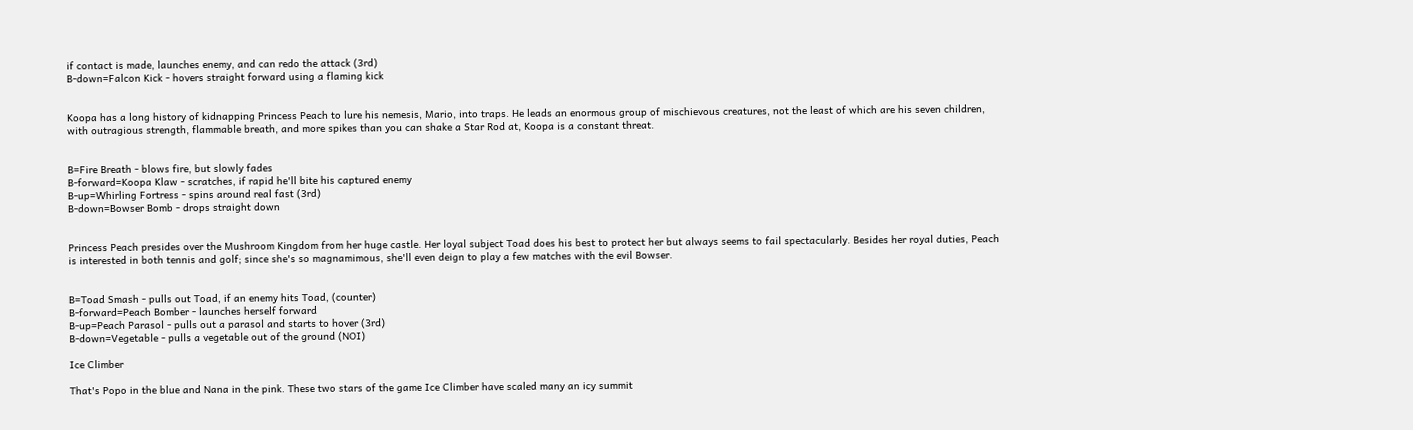if contact is made, launches enemy, and can redo the attack (3rd)
B-down=Falcon Kick - hovers straight forward using a flaming kick


Koopa has a long history of kidnapping Princess Peach to lure his nemesis, Mario, into traps. He leads an enormous group of mischievous creatures, not the least of which are his seven children, with outragious strength, flammable breath, and more spikes than you can shake a Star Rod at, Koopa is a constant threat.


B=Fire Breath - blows fire, but slowly fades
B-forward=Koopa Klaw - scratches, if rapid he'll bite his captured enemy
B-up=Whirling Fortress - spins around real fast (3rd)
B-down=Bowser Bomb - drops straight down


Princess Peach presides over the Mushroom Kingdom from her huge castle. Her loyal subject Toad does his best to protect her but always seems to fail spectacularly. Besides her royal duties, Peach is interested in both tennis and golf; since she's so magnamimous, she'll even deign to play a few matches with the evil Bowser.


B=Toad Smash - pulls out Toad, if an enemy hits Toad, (counter)
B-forward=Peach Bomber - launches herself forward
B-up=Peach Parasol - pulls out a parasol and starts to hover (3rd)
B-down=Vegetable - pulls a vegetable out of the ground (NOI)

Ice Climber

That's Popo in the blue and Nana in the pink. These two stars of the game Ice Climber have scaled many an icy summit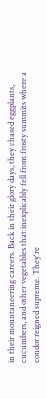in their mountaneering careers. Back in their glory days, they chased eggplants, cucumbers, and other vegetables that inexplicably fell from frosty summits where a condor reigned supreme. They're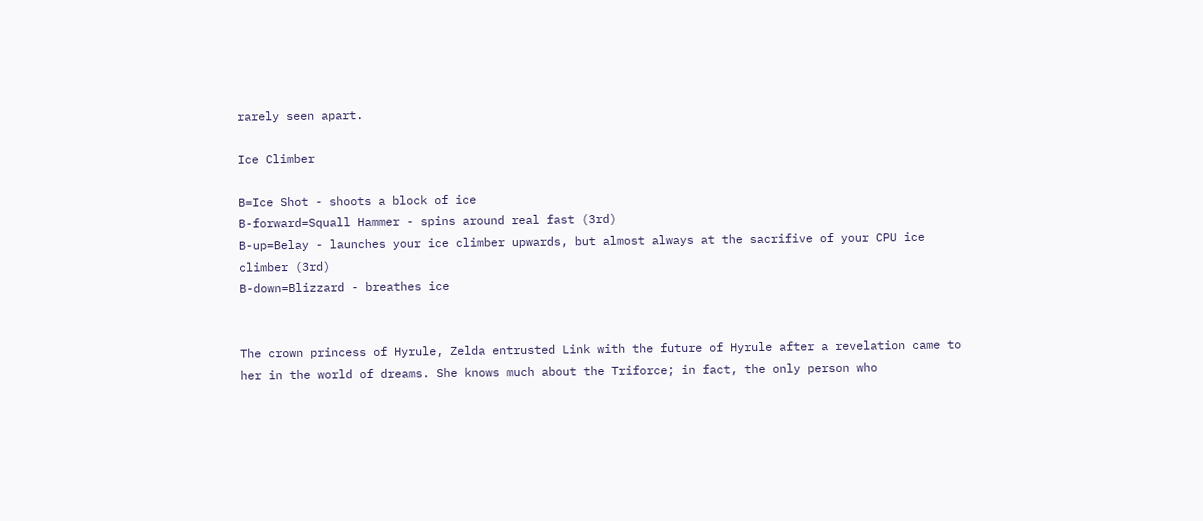rarely seen apart.

Ice Climber

B=Ice Shot - shoots a block of ice
B-forward=Squall Hammer - spins around real fast (3rd)
B-up=Belay - launches your ice climber upwards, but almost always at the sacrifive of your CPU ice climber (3rd)
B-down=Blizzard - breathes ice


The crown princess of Hyrule, Zelda entrusted Link with the future of Hyrule after a revelation came to her in the world of dreams. She knows much about the Triforce; in fact, the only person who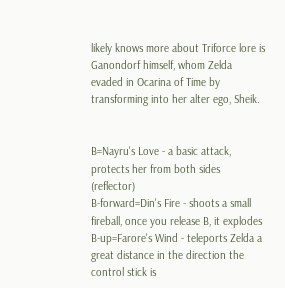likely knows more about Triforce lore is Ganondorf himself, whom Zelda evaded in Ocarina of Time by transforming into her alter ego, Sheik.


B=Nayru's Love - a basic attack, protects her from both sides (reflector)
B-forward=Din's Fire - shoots a small fireball, once you release B, it explodes
B-up=Farore's Wind - teleports Zelda a great distance in the direction the control stick is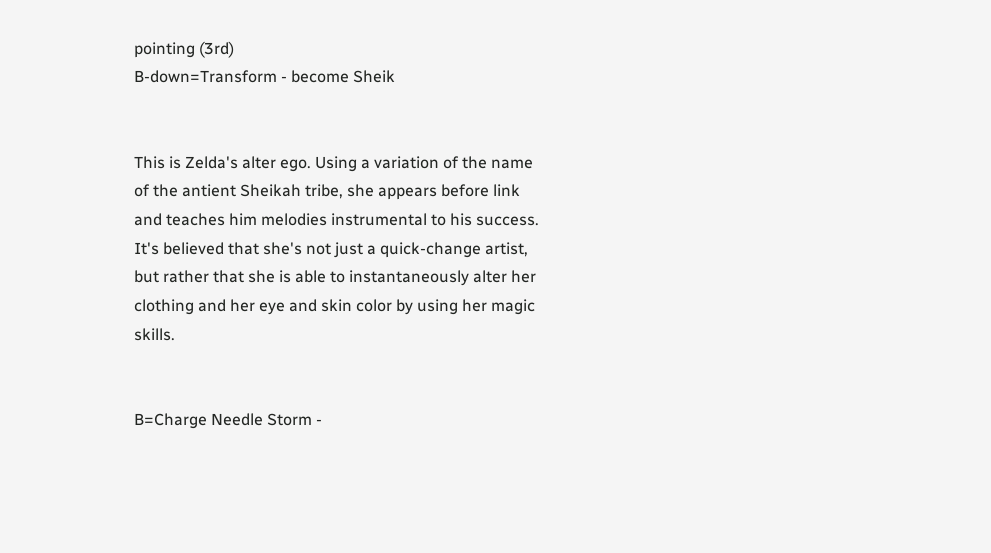pointing (3rd)
B-down=Transform - become Sheik


This is Zelda's alter ego. Using a variation of the name of the antient Sheikah tribe, she appears before link and teaches him melodies instrumental to his success. It's believed that she's not just a quick-change artist, but rather that she is able to instantaneously alter her clothing and her eye and skin color by using her magic skills.


B=Charge Needle Storm -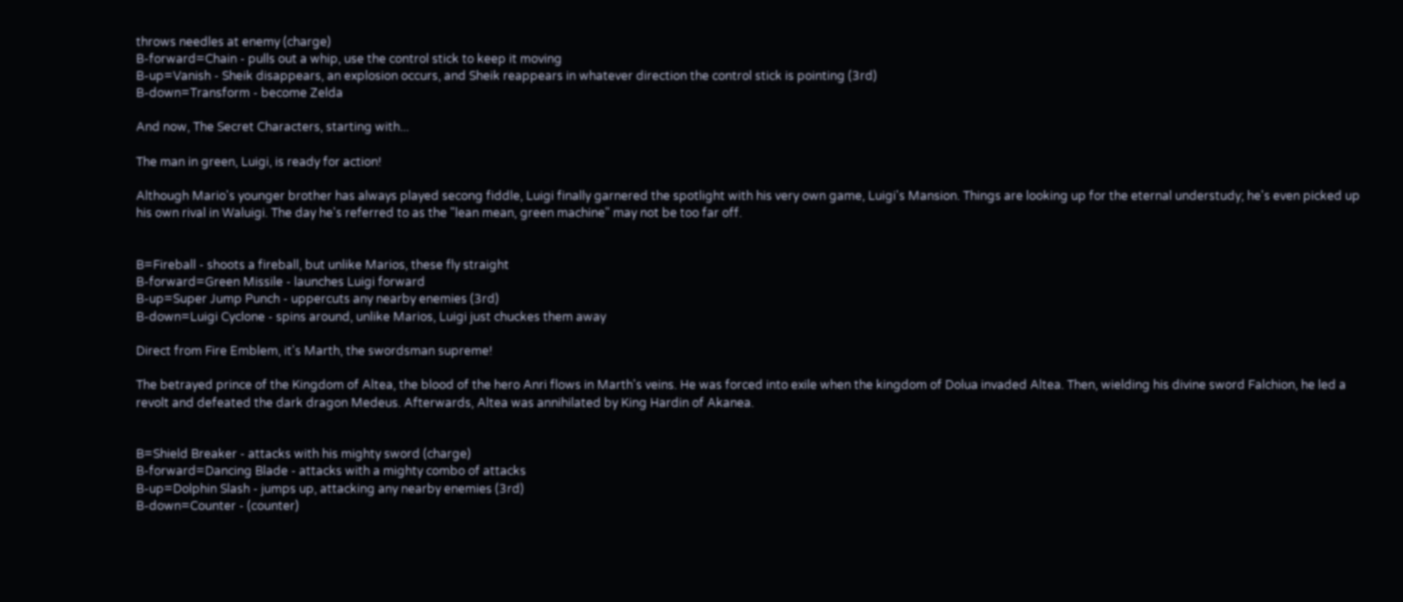throws needles at enemy (charge)
B-forward=Chain - pulls out a whip, use the control stick to keep it moving
B-up=Vanish - Sheik disappears, an explosion occurs, and Sheik reappears in whatever direction the control stick is pointing (3rd)
B-down=Transform - become Zelda

And now, The Secret Characters, starting with...

The man in green, Luigi, is ready for action!

Although Mario's younger brother has always played secong fiddle, Luigi finally garnered the spotlight with his very own game, Luigi's Mansion. Things are looking up for the eternal understudy; he's even picked up his own rival in Waluigi. The day he's referred to as the "lean mean, green machine" may not be too far off.


B=Fireball - shoots a fireball, but unlike Marios, these fly straight
B-forward=Green Missile - launches Luigi forward
B-up=Super Jump Punch - uppercuts any nearby enemies (3rd)
B-down=Luigi Cyclone - spins around, unlike Marios, Luigi just chuckes them away

Direct from Fire Emblem, it's Marth, the swordsman supreme!

The betrayed prince of the Kingdom of Altea, the blood of the hero Anri flows in Marth's veins. He was forced into exile when the kingdom of Dolua invaded Altea. Then, wielding his divine sword Falchion, he led a revolt and defeated the dark dragon Medeus. Afterwards, Altea was annihilated by King Hardin of Akanea.


B=Shield Breaker - attacks with his mighty sword (charge)
B-forward=Dancing Blade - attacks with a mighty combo of attacks
B-up=Dolphin Slash - jumps up, attacking any nearby enemies (3rd)
B-down=Counter - (counter)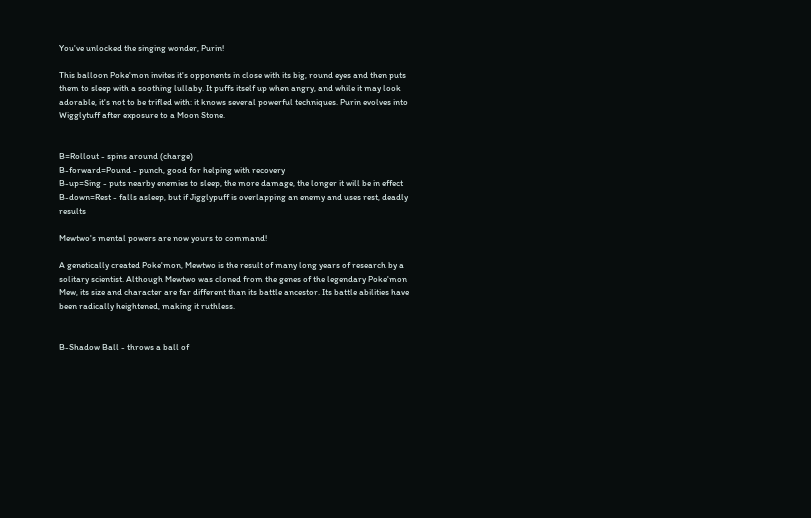You've unlocked the singing wonder, Purin!

This balloon Poke'mon invites it's opponents in close with its big, round eyes and then puts them to sleep with a soothing lullaby. It puffs itself up when angry, and while it may look adorable, it's not to be trifled with: it knows several powerful techniques. Purin evolves into Wigglytuff after exposure to a Moon Stone.


B=Rollout - spins around (charge)
B-forward=Pound - punch, good for helping with recovery
B-up=Sing - puts nearby enemies to sleep, the more damage, the longer it will be in effect
B-down=Rest - falls asleep, but if Jigglypuff is overlapping an enemy and uses rest, deadly results

Mewtwo's mental powers are now yours to command!

A genetically created Poke'mon, Mewtwo is the result of many long years of research by a solitary scientist. Although Mewtwo was cloned from the genes of the legendary Poke'mon Mew, its size and character are far different than its battle ancestor. Its battle abilities have been radically heightened, making it ruthless.


B-Shadow Ball - throws a ball of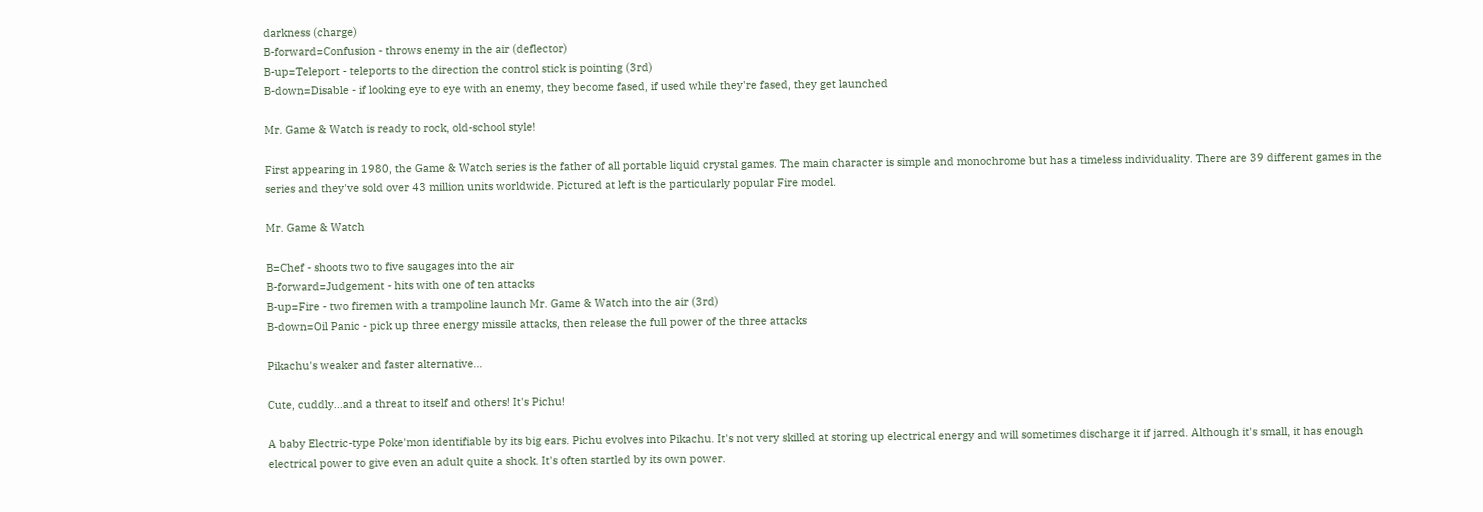darkness (charge)
B-forward=Confusion - throws enemy in the air (deflector)
B-up=Teleport - teleports to the direction the control stick is pointing (3rd)
B-down=Disable - if looking eye to eye with an enemy, they become fased, if used while they're fased, they get launched

Mr. Game & Watch is ready to rock, old-school style!

First appearing in 1980, the Game & Watch series is the father of all portable liquid crystal games. The main character is simple and monochrome but has a timeless individuality. There are 39 different games in the series and they've sold over 43 million units worldwide. Pictured at left is the particularly popular Fire model.

Mr. Game & Watch

B=Chef - shoots two to five saugages into the air
B-forward=Judgement - hits with one of ten attacks
B-up=Fire - two firemen with a trampoline launch Mr. Game & Watch into the air (3rd)
B-down=Oil Panic - pick up three energy missile attacks, then release the full power of the three attacks

Pikachu's weaker and faster alternative...

Cute, cuddly...and a threat to itself and others! It's Pichu!

A baby Electric-type Poke'mon identifiable by its big ears. Pichu evolves into Pikachu. It's not very skilled at storing up electrical energy and will sometimes discharge it if jarred. Although it's small, it has enough electrical power to give even an adult quite a shock. It's often startled by its own power.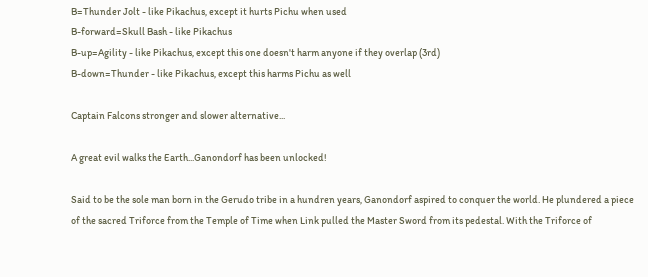B=Thunder Jolt - like Pikachus, except it hurts Pichu when used
B-forward=Skull Bash - like Pikachus
B-up=Agility - like Pikachus, except this one doesn't harm anyone if they overlap (3rd)
B-down=Thunder - like Pikachus, except this harms Pichu as well

Captain Falcons stronger and slower alternative...

A great evil walks the Earth...Ganondorf has been unlocked!

Said to be the sole man born in the Gerudo tribe in a hundren years, Ganondorf aspired to conquer the world. He plundered a piece of the sacred Triforce from the Temple of Time when Link pulled the Master Sword from its pedestal. With the Triforce of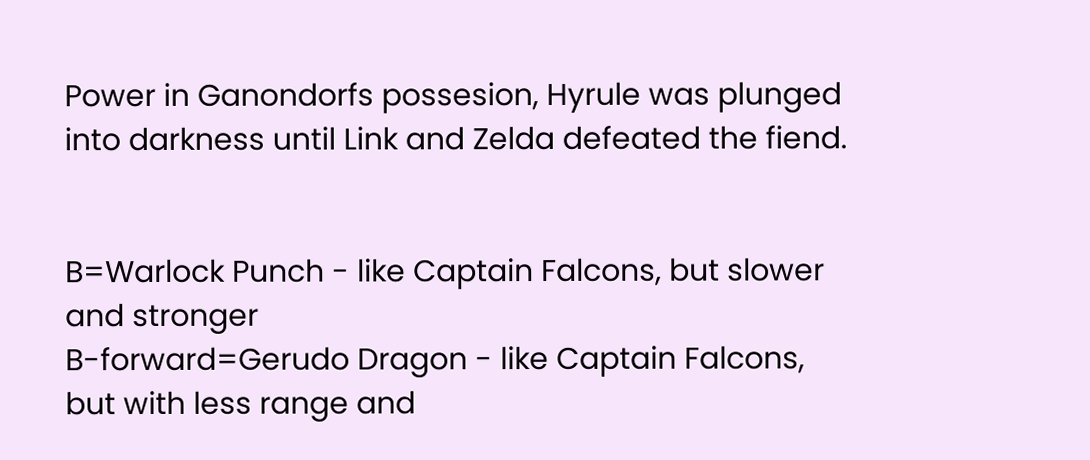Power in Ganondorfs possesion, Hyrule was plunged into darkness until Link and Zelda defeated the fiend.


B=Warlock Punch - like Captain Falcons, but slower and stronger
B-forward=Gerudo Dragon - like Captain Falcons, but with less range and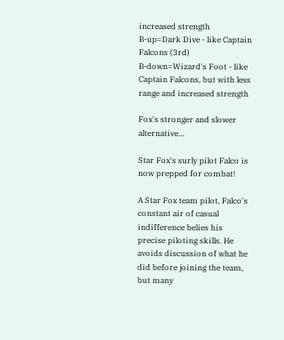increased strength
B-up=Dark Dive - like Captain Falcons (3rd)
B-down=Wizard's Foot - like Captain Falcons, but with less range and increased strength

Fox's stronger and slower alternative...

Star Fox's surly pilot Falco is now prepped for combat!

A Star Fox team pilot, Falco's constant air of casual indifference belies his precise piloting skills. He avoids discussion of what he did before joining the team, but many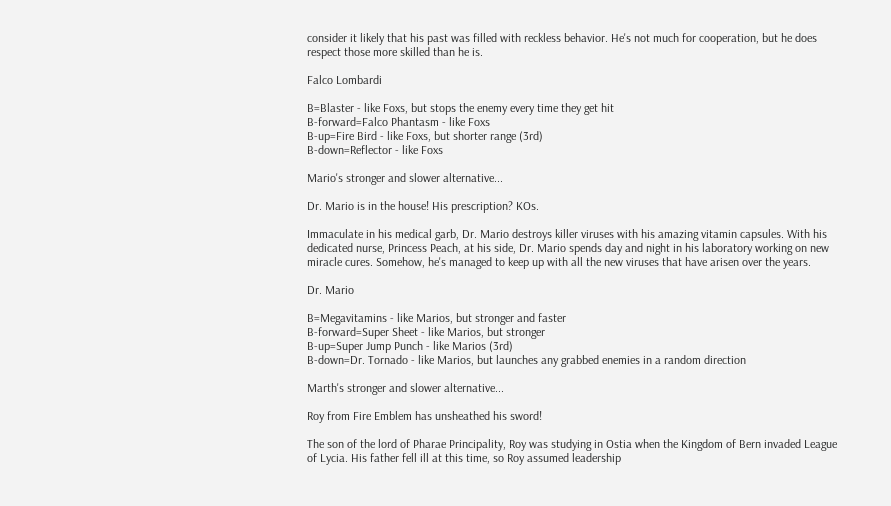consider it likely that his past was filled with reckless behavior. He's not much for cooperation, but he does respect those more skilled than he is.

Falco Lombardi

B=Blaster - like Foxs, but stops the enemy every time they get hit
B-forward=Falco Phantasm - like Foxs
B-up=Fire Bird - like Foxs, but shorter range (3rd)
B-down=Reflector - like Foxs

Mario's stronger and slower alternative...

Dr. Mario is in the house! His prescription? KOs.

Immaculate in his medical garb, Dr. Mario destroys killer viruses with his amazing vitamin capsules. With his dedicated nurse, Princess Peach, at his side, Dr. Mario spends day and night in his laboratory working on new miracle cures. Somehow, he's managed to keep up with all the new viruses that have arisen over the years.

Dr. Mario

B=Megavitamins - like Marios, but stronger and faster
B-forward=Super Sheet - like Marios, but stronger
B-up=Super Jump Punch - like Marios (3rd)
B-down=Dr. Tornado - like Marios, but launches any grabbed enemies in a random direction

Marth's stronger and slower alternative...

Roy from Fire Emblem has unsheathed his sword!

The son of the lord of Pharae Principality, Roy was studying in Ostia when the Kingdom of Bern invaded League of Lycia. His father fell ill at this time, so Roy assumed leadership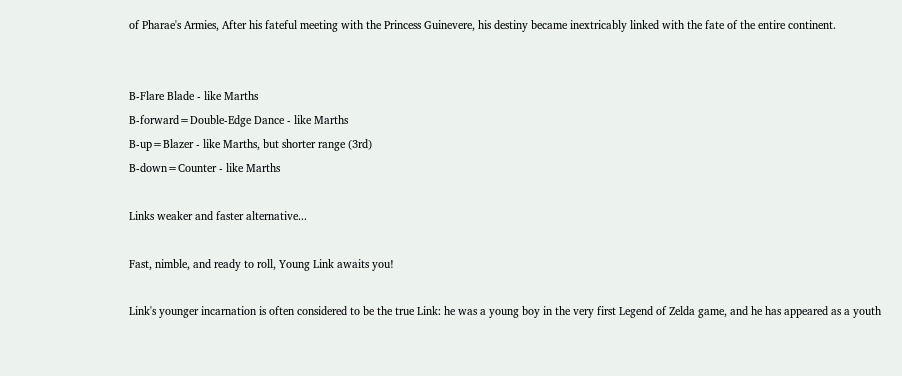of Pharae's Armies, After his fateful meeting with the Princess Guinevere, his destiny became inextricably linked with the fate of the entire continent.


B-Flare Blade - like Marths
B-forward=Double-Edge Dance - like Marths
B-up=Blazer - like Marths, but shorter range (3rd)
B-down=Counter - like Marths

Links weaker and faster alternative...

Fast, nimble, and ready to roll, Young Link awaits you!

Link's younger incarnation is often considered to be the true Link: he was a young boy in the very first Legend of Zelda game, and he has appeared as a youth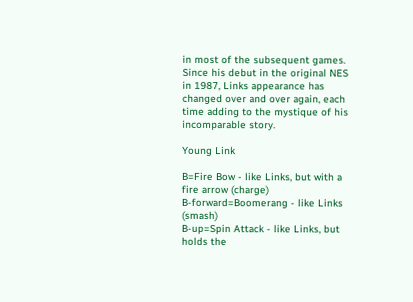in most of the subsequent games. Since his debut in the original NES in 1987, Links appearance has changed over and over again, each time adding to the mystique of his incomparable story.

Young Link

B=Fire Bow - like Links, but with a fire arrow (charge)
B-forward=Boomerang - like Links (smash)
B-up=Spin Attack - like Links, but holds the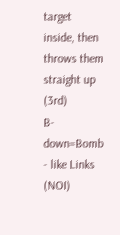target inside, then throws them straight up (3rd)
B-down=Bomb - like Links (NOI)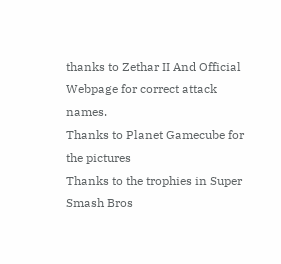thanks to Zethar II And Official Webpage for correct attack names.
Thanks to Planet Gamecube for the pictures
Thanks to the trophies in Super Smash Bros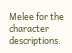Melee for the character descriptions.